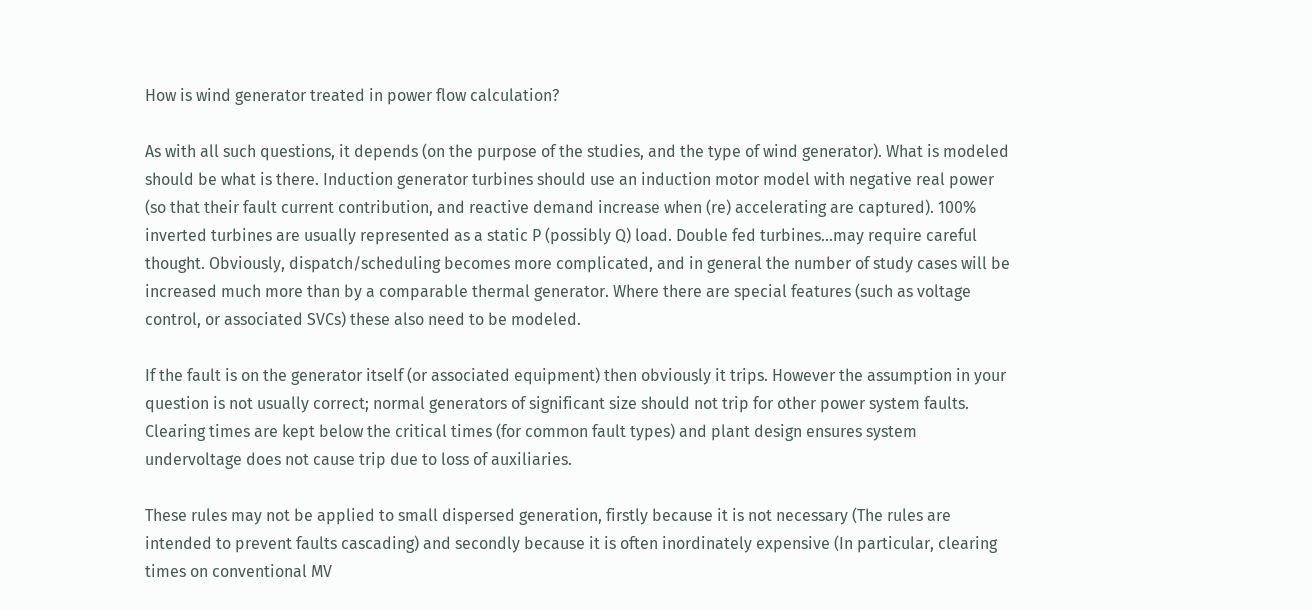How is wind generator treated in power flow calculation?

As with all such questions, it depends (on the purpose of the studies, and the type of wind generator). What is modeled should be what is there. Induction generator turbines should use an induction motor model with negative real power (so that their fault current contribution, and reactive demand increase when (re) accelerating are captured). 100% inverted turbines are usually represented as a static P (possibly Q) load. Double fed turbines...may require careful thought. Obviously, dispatch/scheduling becomes more complicated, and in general the number of study cases will be increased much more than by a comparable thermal generator. Where there are special features (such as voltage control, or associated SVCs) these also need to be modeled.

If the fault is on the generator itself (or associated equipment) then obviously it trips. However the assumption in your question is not usually correct; normal generators of significant size should not trip for other power system faults. Clearing times are kept below the critical times (for common fault types) and plant design ensures system undervoltage does not cause trip due to loss of auxiliaries.

These rules may not be applied to small dispersed generation, firstly because it is not necessary (The rules are intended to prevent faults cascading) and secondly because it is often inordinately expensive (In particular, clearing times on conventional MV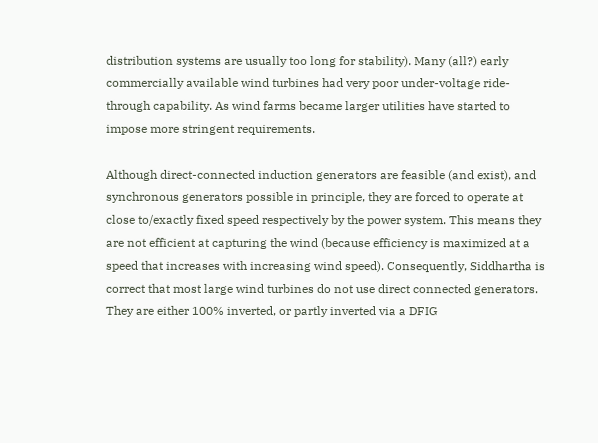distribution systems are usually too long for stability). Many (all?) early commercially available wind turbines had very poor under-voltage ride-through capability. As wind farms became larger utilities have started to impose more stringent requirements.

Although direct-connected induction generators are feasible (and exist), and synchronous generators possible in principle, they are forced to operate at close to/exactly fixed speed respectively by the power system. This means they are not efficient at capturing the wind (because efficiency is maximized at a speed that increases with increasing wind speed). Consequently, Siddhartha is correct that most large wind turbines do not use direct connected generators. They are either 100% inverted, or partly inverted via a DFIG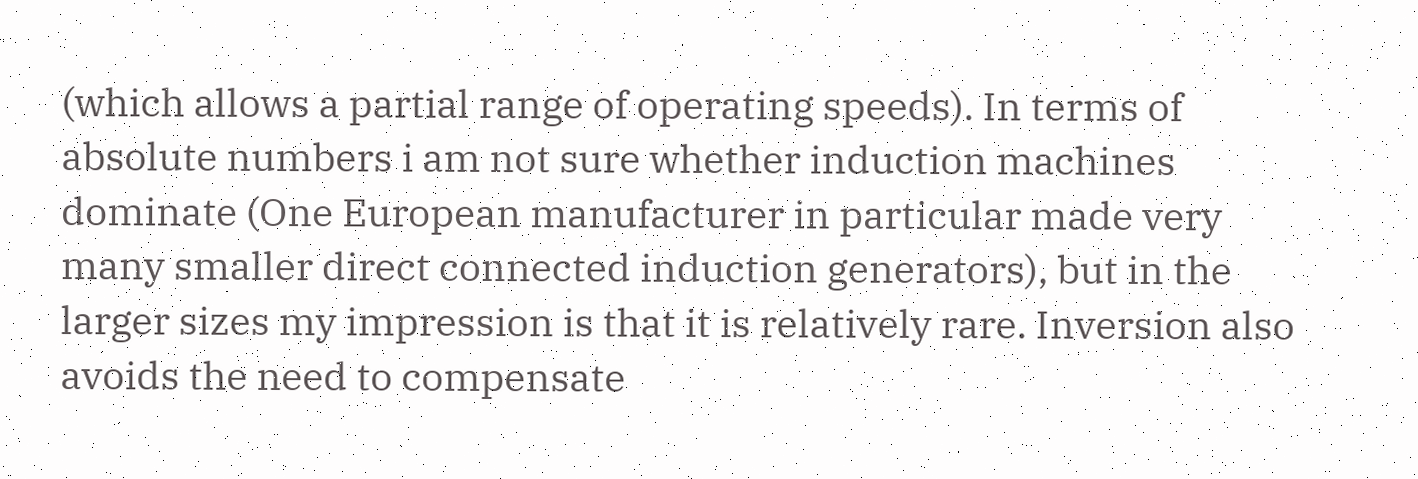(which allows a partial range of operating speeds). In terms of absolute numbers i am not sure whether induction machines dominate (One European manufacturer in particular made very many smaller direct connected induction generators), but in the larger sizes my impression is that it is relatively rare. Inversion also avoids the need to compensate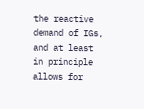the reactive demand of IGs, and at least in principle allows for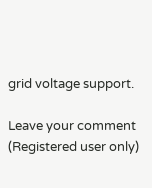grid voltage support.

Leave your comment (Registered user only)